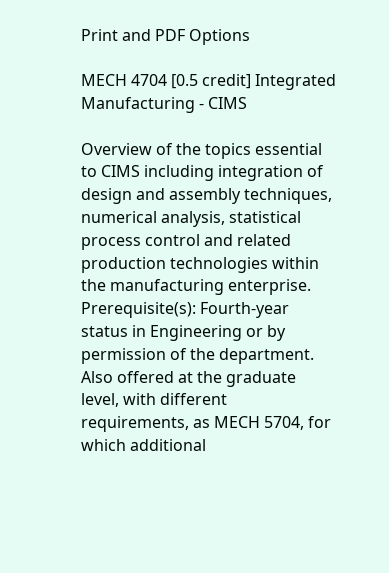Print and PDF Options

MECH 4704 [0.5 credit] Integrated Manufacturing - CIMS

Overview of the topics essential to CIMS including integration of design and assembly techniques, numerical analysis, statistical process control and related production technologies within the manufacturing enterprise.
Prerequisite(s): Fourth-year status in Engineering or by permission of the department.
Also offered at the graduate level, with different requirements, as MECH 5704, for which additional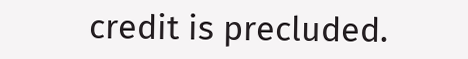credit is precluded.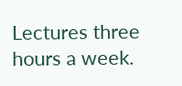Lectures three hours a week.